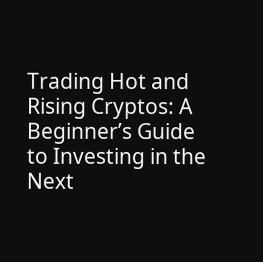Trading Hot and Rising Cryptos: A Beginner’s Guide to Investing in the Next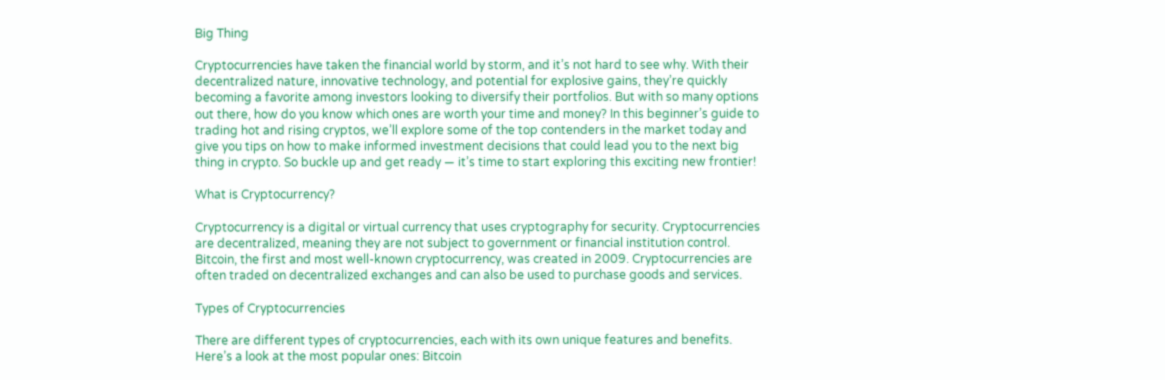Big Thing

Cryptocurrencies have taken the financial world by storm, and it’s not hard to see why. With their decentralized nature, innovative technology, and potential for explosive gains, they’re quickly becoming a favorite among investors looking to diversify their portfolios. But with so many options out there, how do you know which ones are worth your time and money? In this beginner’s guide to trading hot and rising cryptos, we’ll explore some of the top contenders in the market today and give you tips on how to make informed investment decisions that could lead you to the next big thing in crypto. So buckle up and get ready — it’s time to start exploring this exciting new frontier!

What is Cryptocurrency?

Cryptocurrency is a digital or virtual currency that uses cryptography for security. Cryptocurrencies are decentralized, meaning they are not subject to government or financial institution control. Bitcoin, the first and most well-known cryptocurrency, was created in 2009. Cryptocurrencies are often traded on decentralized exchanges and can also be used to purchase goods and services.

Types of Cryptocurrencies

There are different types of cryptocurrencies, each with its own unique features and benefits. Here’s a look at the most popular ones: Bitcoin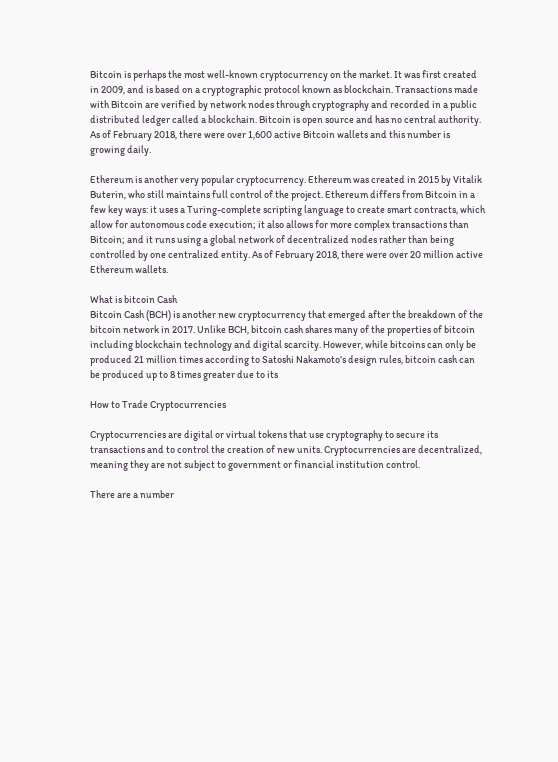Bitcoin is perhaps the most well-known cryptocurrency on the market. It was first created in 2009, and is based on a cryptographic protocol known as blockchain. Transactions made with Bitcoin are verified by network nodes through cryptography and recorded in a public distributed ledger called a blockchain. Bitcoin is open source and has no central authority. As of February 2018, there were over 1,600 active Bitcoin wallets and this number is growing daily.

Ethereum is another very popular cryptocurrency. Ethereum was created in 2015 by Vitalik Buterin, who still maintains full control of the project. Ethereum differs from Bitcoin in a few key ways: it uses a Turing-complete scripting language to create smart contracts, which allow for autonomous code execution; it also allows for more complex transactions than Bitcoin; and it runs using a global network of decentralized nodes rather than being controlled by one centralized entity. As of February 2018, there were over 20 million active Ethereum wallets.

What is bitcoin Cash
Bitcoin Cash (BCH) is another new cryptocurrency that emerged after the breakdown of the bitcoin network in 2017. Unlike BCH, bitcoin cash shares many of the properties of bitcoin including blockchain technology and digital scarcity. However, while bitcoins can only be produced 21 million times according to Satoshi Nakamoto’s design rules, bitcoin cash can be produced up to 8 times greater due to its

How to Trade Cryptocurrencies

Cryptocurrencies are digital or virtual tokens that use cryptography to secure its transactions and to control the creation of new units. Cryptocurrencies are decentralized, meaning they are not subject to government or financial institution control.

There are a number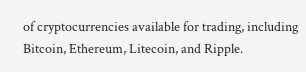of cryptocurrencies available for trading, including Bitcoin, Ethereum, Litecoin, and Ripple.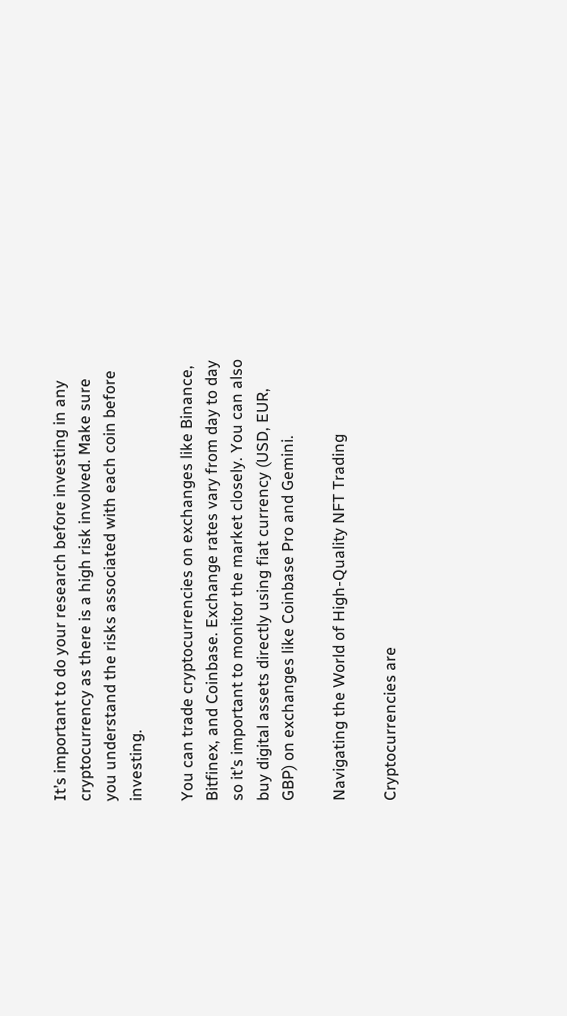It’s important to do your research before investing in any cryptocurrency as there is a high risk involved. Make sure you understand the risks associated with each coin before investing.

You can trade cryptocurrencies on exchanges like Binance, Bitfinex, and Coinbase. Exchange rates vary from day to day so it’s important to monitor the market closely. You can also buy digital assets directly using fiat currency (USD, EUR, GBP) on exchanges like Coinbase Pro and Gemini.

Navigating the World of High-Quality NFT Trading

Cryptocurrencies are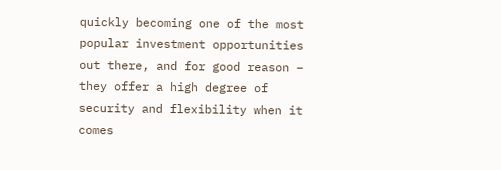quickly becoming one of the most popular investment opportunities out there, and for good reason – they offer a high degree of security and flexibility when it comes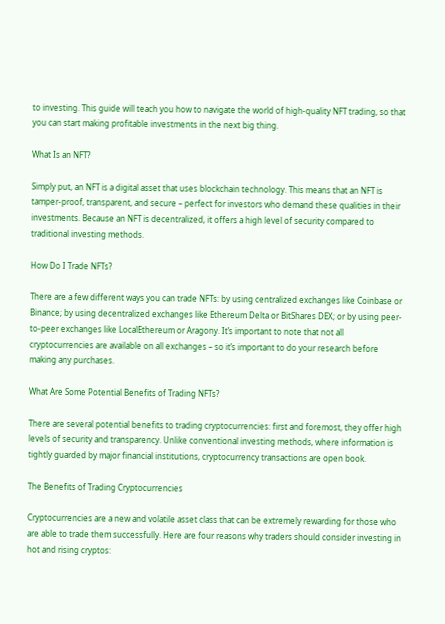to investing. This guide will teach you how to navigate the world of high-quality NFT trading, so that you can start making profitable investments in the next big thing.

What Is an NFT?

Simply put, an NFT is a digital asset that uses blockchain technology. This means that an NFT is tamper-proof, transparent, and secure – perfect for investors who demand these qualities in their investments. Because an NFT is decentralized, it offers a high level of security compared to traditional investing methods.

How Do I Trade NFTs?

There are a few different ways you can trade NFTs: by using centralized exchanges like Coinbase or Binance; by using decentralized exchanges like Ethereum Delta or BitShares DEX; or by using peer-to-peer exchanges like LocalEthereum or Aragony. It’s important to note that not all cryptocurrencies are available on all exchanges – so it’s important to do your research before making any purchases.

What Are Some Potential Benefits of Trading NFTs?

There are several potential benefits to trading cryptocurrencies: first and foremost, they offer high levels of security and transparency. Unlike conventional investing methods, where information is tightly guarded by major financial institutions, cryptocurrency transactions are open book.

The Benefits of Trading Cryptocurrencies

Cryptocurrencies are a new and volatile asset class that can be extremely rewarding for those who are able to trade them successfully. Here are four reasons why traders should consider investing in hot and rising cryptos: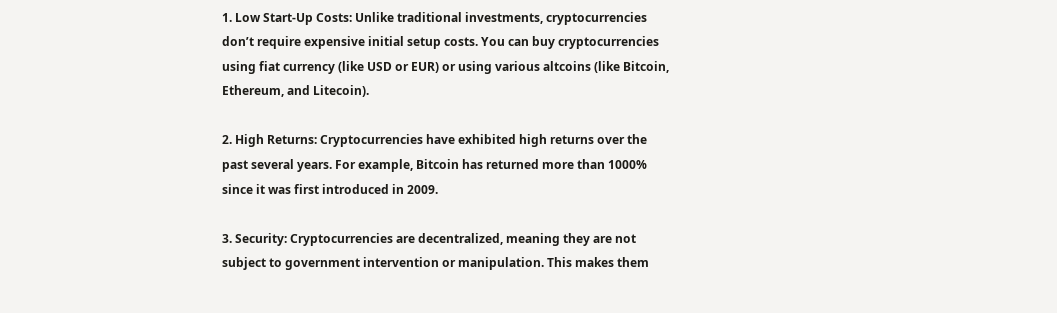1. Low Start-Up Costs: Unlike traditional investments, cryptocurrencies don’t require expensive initial setup costs. You can buy cryptocurrencies using fiat currency (like USD or EUR) or using various altcoins (like Bitcoin, Ethereum, and Litecoin).

2. High Returns: Cryptocurrencies have exhibited high returns over the past several years. For example, Bitcoin has returned more than 1000% since it was first introduced in 2009.

3. Security: Cryptocurrencies are decentralized, meaning they are not subject to government intervention or manipulation. This makes them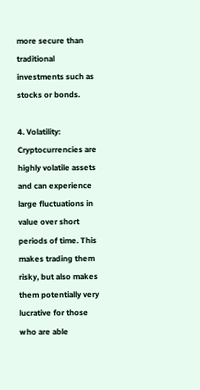more secure than traditional investments such as stocks or bonds.

4. Volatility: Cryptocurrencies are highly volatile assets and can experience large fluctuations in value over short periods of time. This makes trading them risky, but also makes them potentially very lucrative for those who are able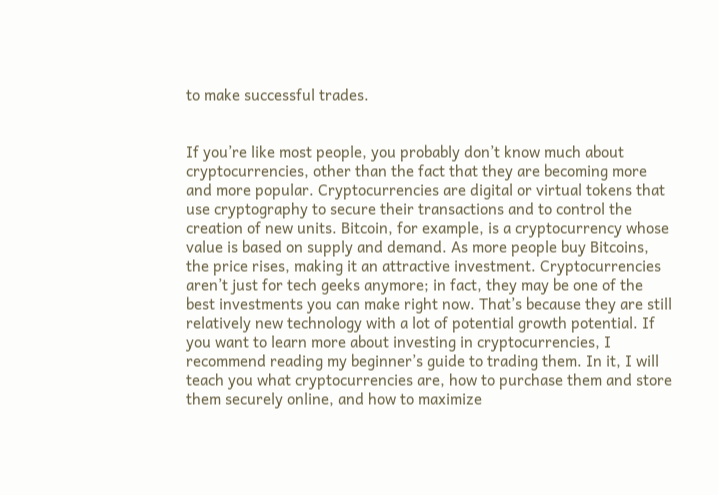to make successful trades.


If you’re like most people, you probably don’t know much about cryptocurrencies, other than the fact that they are becoming more and more popular. Cryptocurrencies are digital or virtual tokens that use cryptography to secure their transactions and to control the creation of new units. Bitcoin, for example, is a cryptocurrency whose value is based on supply and demand. As more people buy Bitcoins, the price rises, making it an attractive investment. Cryptocurrencies aren’t just for tech geeks anymore; in fact, they may be one of the best investments you can make right now. That’s because they are still relatively new technology with a lot of potential growth potential. If you want to learn more about investing in cryptocurrencies, I recommend reading my beginner’s guide to trading them. In it, I will teach you what cryptocurrencies are, how to purchase them and store them securely online, and how to maximize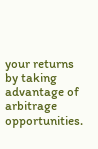your returns by taking advantage of arbitrage opportunities.